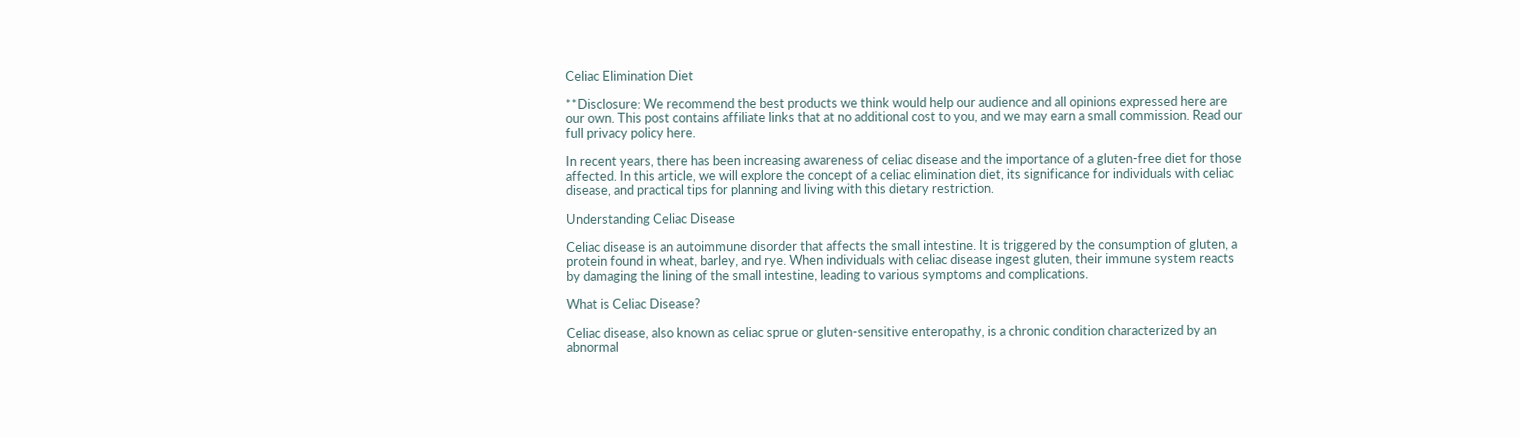Celiac Elimination Diet

**Disclosure: We recommend the best products we think would help our audience and all opinions expressed here are our own. This post contains affiliate links that at no additional cost to you, and we may earn a small commission. Read our full privacy policy here.

In recent years, there has been increasing awareness of celiac disease and the importance of a gluten-free diet for those affected. In this article, we will explore the concept of a celiac elimination diet, its significance for individuals with celiac disease, and practical tips for planning and living with this dietary restriction.

Understanding Celiac Disease

Celiac disease is an autoimmune disorder that affects the small intestine. It is triggered by the consumption of gluten, a protein found in wheat, barley, and rye. When individuals with celiac disease ingest gluten, their immune system reacts by damaging the lining of the small intestine, leading to various symptoms and complications.

What is Celiac Disease?

Celiac disease, also known as celiac sprue or gluten-sensitive enteropathy, is a chronic condition characterized by an abnormal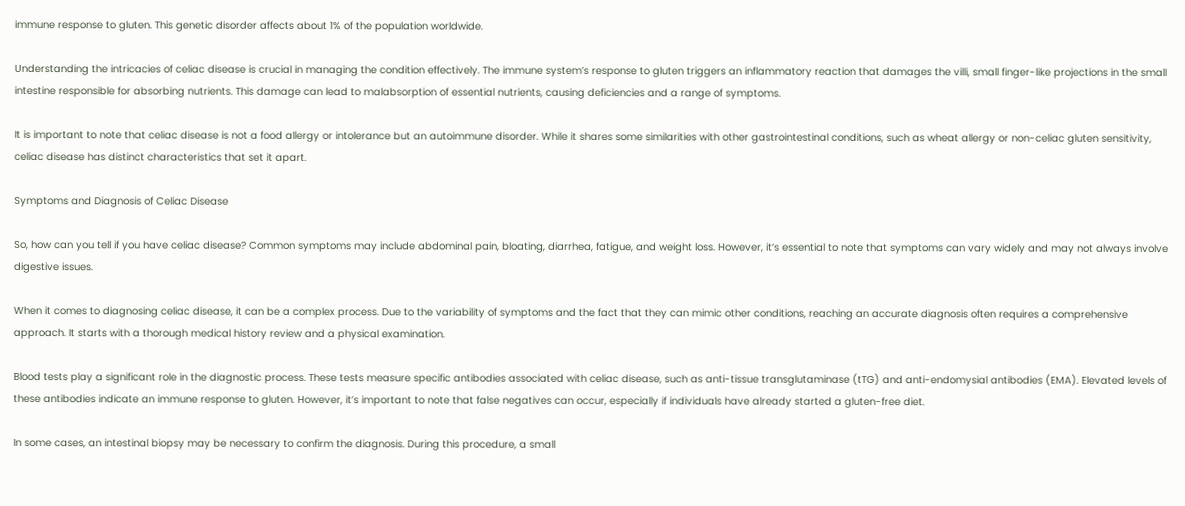immune response to gluten. This genetic disorder affects about 1% of the population worldwide.

Understanding the intricacies of celiac disease is crucial in managing the condition effectively. The immune system’s response to gluten triggers an inflammatory reaction that damages the villi, small finger-like projections in the small intestine responsible for absorbing nutrients. This damage can lead to malabsorption of essential nutrients, causing deficiencies and a range of symptoms.

It is important to note that celiac disease is not a food allergy or intolerance but an autoimmune disorder. While it shares some similarities with other gastrointestinal conditions, such as wheat allergy or non-celiac gluten sensitivity, celiac disease has distinct characteristics that set it apart.

Symptoms and Diagnosis of Celiac Disease

So, how can you tell if you have celiac disease? Common symptoms may include abdominal pain, bloating, diarrhea, fatigue, and weight loss. However, it’s essential to note that symptoms can vary widely and may not always involve digestive issues.

When it comes to diagnosing celiac disease, it can be a complex process. Due to the variability of symptoms and the fact that they can mimic other conditions, reaching an accurate diagnosis often requires a comprehensive approach. It starts with a thorough medical history review and a physical examination.

Blood tests play a significant role in the diagnostic process. These tests measure specific antibodies associated with celiac disease, such as anti-tissue transglutaminase (tTG) and anti-endomysial antibodies (EMA). Elevated levels of these antibodies indicate an immune response to gluten. However, it’s important to note that false negatives can occur, especially if individuals have already started a gluten-free diet.

In some cases, an intestinal biopsy may be necessary to confirm the diagnosis. During this procedure, a small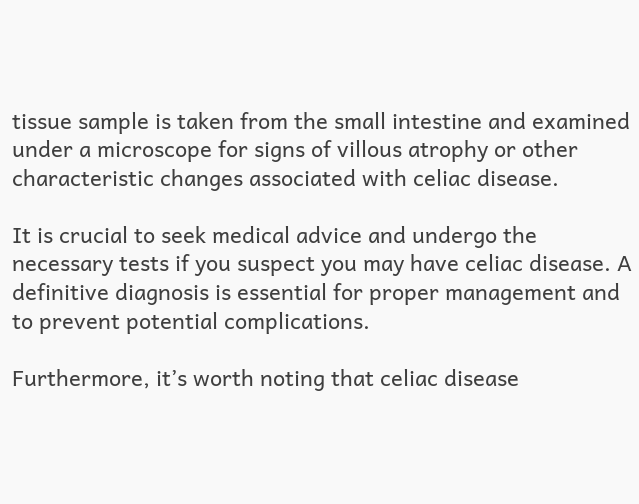tissue sample is taken from the small intestine and examined under a microscope for signs of villous atrophy or other characteristic changes associated with celiac disease.

It is crucial to seek medical advice and undergo the necessary tests if you suspect you may have celiac disease. A definitive diagnosis is essential for proper management and to prevent potential complications.

Furthermore, it’s worth noting that celiac disease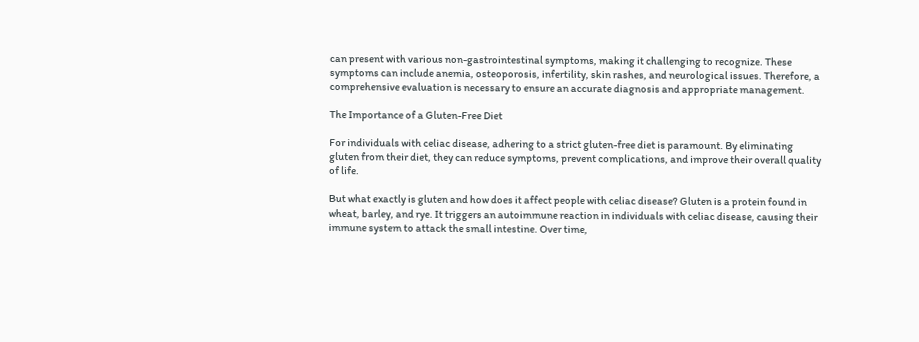can present with various non-gastrointestinal symptoms, making it challenging to recognize. These symptoms can include anemia, osteoporosis, infertility, skin rashes, and neurological issues. Therefore, a comprehensive evaluation is necessary to ensure an accurate diagnosis and appropriate management.

The Importance of a Gluten-Free Diet

For individuals with celiac disease, adhering to a strict gluten-free diet is paramount. By eliminating gluten from their diet, they can reduce symptoms, prevent complications, and improve their overall quality of life.

But what exactly is gluten and how does it affect people with celiac disease? Gluten is a protein found in wheat, barley, and rye. It triggers an autoimmune reaction in individuals with celiac disease, causing their immune system to attack the small intestine. Over time,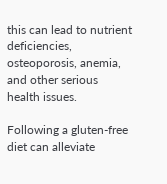this can lead to nutrient deficiencies, osteoporosis, anemia, and other serious health issues.

Following a gluten-free diet can alleviate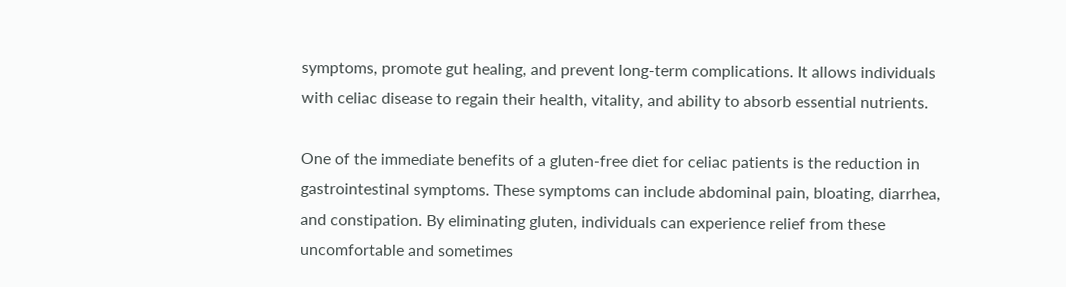symptoms, promote gut healing, and prevent long-term complications. It allows individuals with celiac disease to regain their health, vitality, and ability to absorb essential nutrients.

One of the immediate benefits of a gluten-free diet for celiac patients is the reduction in gastrointestinal symptoms. These symptoms can include abdominal pain, bloating, diarrhea, and constipation. By eliminating gluten, individuals can experience relief from these uncomfortable and sometimes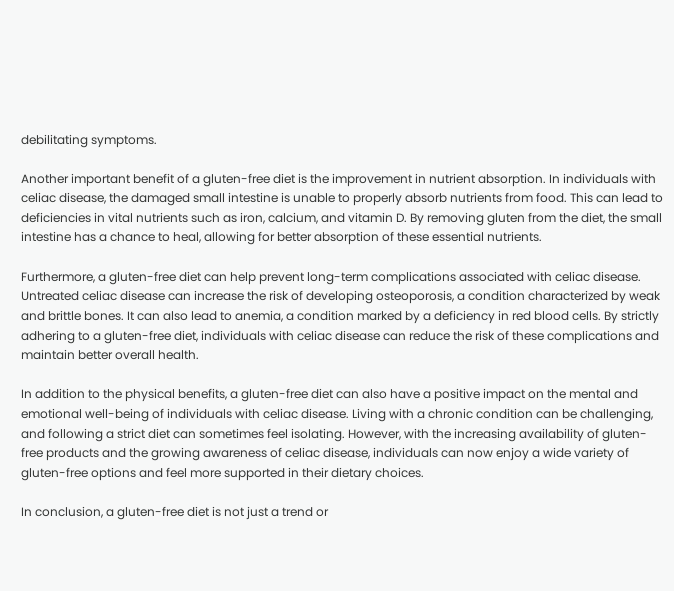debilitating symptoms.

Another important benefit of a gluten-free diet is the improvement in nutrient absorption. In individuals with celiac disease, the damaged small intestine is unable to properly absorb nutrients from food. This can lead to deficiencies in vital nutrients such as iron, calcium, and vitamin D. By removing gluten from the diet, the small intestine has a chance to heal, allowing for better absorption of these essential nutrients.

Furthermore, a gluten-free diet can help prevent long-term complications associated with celiac disease. Untreated celiac disease can increase the risk of developing osteoporosis, a condition characterized by weak and brittle bones. It can also lead to anemia, a condition marked by a deficiency in red blood cells. By strictly adhering to a gluten-free diet, individuals with celiac disease can reduce the risk of these complications and maintain better overall health.

In addition to the physical benefits, a gluten-free diet can also have a positive impact on the mental and emotional well-being of individuals with celiac disease. Living with a chronic condition can be challenging, and following a strict diet can sometimes feel isolating. However, with the increasing availability of gluten-free products and the growing awareness of celiac disease, individuals can now enjoy a wide variety of gluten-free options and feel more supported in their dietary choices.

In conclusion, a gluten-free diet is not just a trend or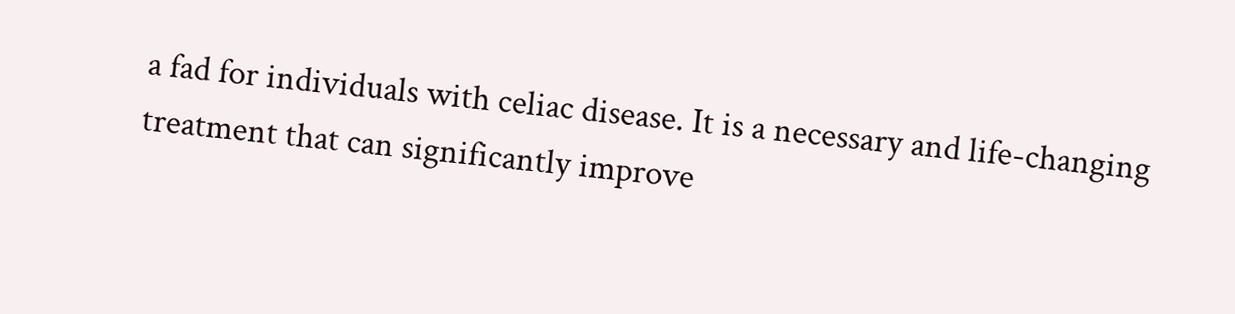a fad for individuals with celiac disease. It is a necessary and life-changing treatment that can significantly improve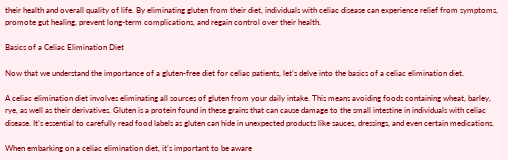their health and overall quality of life. By eliminating gluten from their diet, individuals with celiac disease can experience relief from symptoms, promote gut healing, prevent long-term complications, and regain control over their health.

Basics of a Celiac Elimination Diet

Now that we understand the importance of a gluten-free diet for celiac patients, let’s delve into the basics of a celiac elimination diet.

A celiac elimination diet involves eliminating all sources of gluten from your daily intake. This means avoiding foods containing wheat, barley, rye, as well as their derivatives. Gluten is a protein found in these grains that can cause damage to the small intestine in individuals with celiac disease. It’s essential to carefully read food labels as gluten can hide in unexpected products like sauces, dressings, and even certain medications.

When embarking on a celiac elimination diet, it’s important to be aware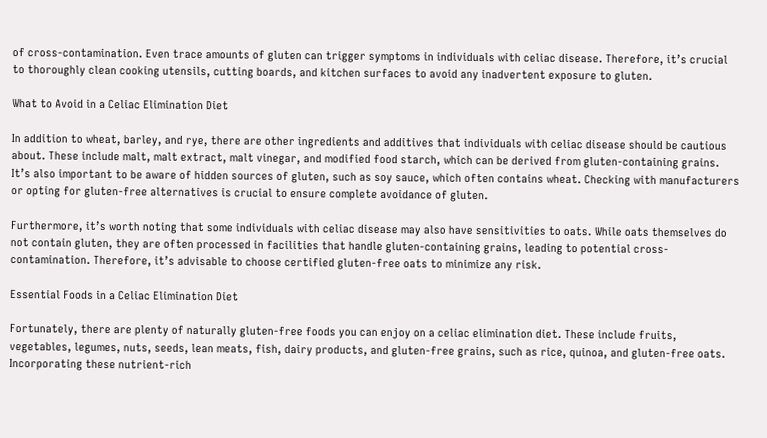of cross-contamination. Even trace amounts of gluten can trigger symptoms in individuals with celiac disease. Therefore, it’s crucial to thoroughly clean cooking utensils, cutting boards, and kitchen surfaces to avoid any inadvertent exposure to gluten.

What to Avoid in a Celiac Elimination Diet

In addition to wheat, barley, and rye, there are other ingredients and additives that individuals with celiac disease should be cautious about. These include malt, malt extract, malt vinegar, and modified food starch, which can be derived from gluten-containing grains. It’s also important to be aware of hidden sources of gluten, such as soy sauce, which often contains wheat. Checking with manufacturers or opting for gluten-free alternatives is crucial to ensure complete avoidance of gluten.

Furthermore, it’s worth noting that some individuals with celiac disease may also have sensitivities to oats. While oats themselves do not contain gluten, they are often processed in facilities that handle gluten-containing grains, leading to potential cross-contamination. Therefore, it’s advisable to choose certified gluten-free oats to minimize any risk.

Essential Foods in a Celiac Elimination Diet

Fortunately, there are plenty of naturally gluten-free foods you can enjoy on a celiac elimination diet. These include fruits, vegetables, legumes, nuts, seeds, lean meats, fish, dairy products, and gluten-free grains, such as rice, quinoa, and gluten-free oats. Incorporating these nutrient-rich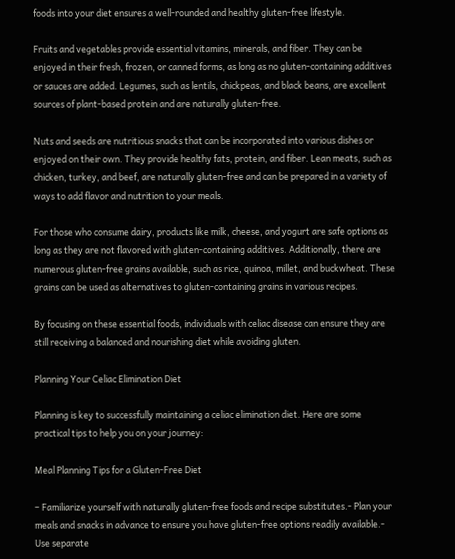foods into your diet ensures a well-rounded and healthy gluten-free lifestyle.

Fruits and vegetables provide essential vitamins, minerals, and fiber. They can be enjoyed in their fresh, frozen, or canned forms, as long as no gluten-containing additives or sauces are added. Legumes, such as lentils, chickpeas, and black beans, are excellent sources of plant-based protein and are naturally gluten-free.

Nuts and seeds are nutritious snacks that can be incorporated into various dishes or enjoyed on their own. They provide healthy fats, protein, and fiber. Lean meats, such as chicken, turkey, and beef, are naturally gluten-free and can be prepared in a variety of ways to add flavor and nutrition to your meals.

For those who consume dairy, products like milk, cheese, and yogurt are safe options as long as they are not flavored with gluten-containing additives. Additionally, there are numerous gluten-free grains available, such as rice, quinoa, millet, and buckwheat. These grains can be used as alternatives to gluten-containing grains in various recipes.

By focusing on these essential foods, individuals with celiac disease can ensure they are still receiving a balanced and nourishing diet while avoiding gluten.

Planning Your Celiac Elimination Diet

Planning is key to successfully maintaining a celiac elimination diet. Here are some practical tips to help you on your journey:

Meal Planning Tips for a Gluten-Free Diet

– Familiarize yourself with naturally gluten-free foods and recipe substitutes.- Plan your meals and snacks in advance to ensure you have gluten-free options readily available.- Use separate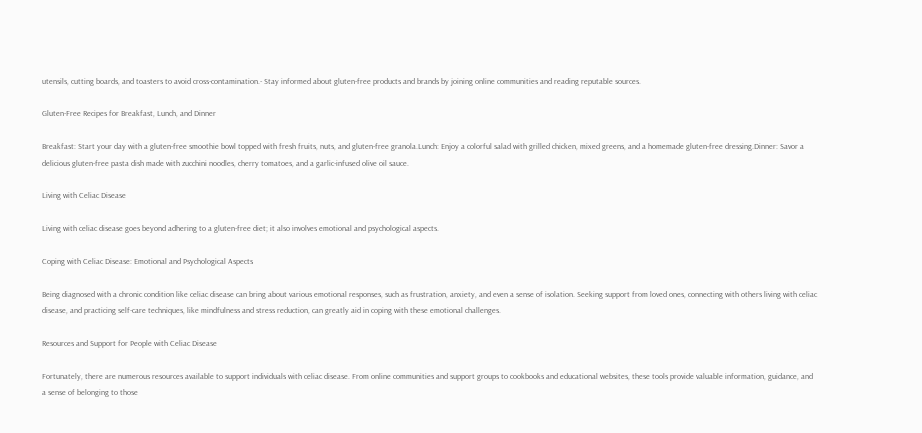utensils, cutting boards, and toasters to avoid cross-contamination.- Stay informed about gluten-free products and brands by joining online communities and reading reputable sources.

Gluten-Free Recipes for Breakfast, Lunch, and Dinner

Breakfast: Start your day with a gluten-free smoothie bowl topped with fresh fruits, nuts, and gluten-free granola.Lunch: Enjoy a colorful salad with grilled chicken, mixed greens, and a homemade gluten-free dressing.Dinner: Savor a delicious gluten-free pasta dish made with zucchini noodles, cherry tomatoes, and a garlic-infused olive oil sauce.

Living with Celiac Disease

Living with celiac disease goes beyond adhering to a gluten-free diet; it also involves emotional and psychological aspects.

Coping with Celiac Disease: Emotional and Psychological Aspects

Being diagnosed with a chronic condition like celiac disease can bring about various emotional responses, such as frustration, anxiety, and even a sense of isolation. Seeking support from loved ones, connecting with others living with celiac disease, and practicing self-care techniques, like mindfulness and stress reduction, can greatly aid in coping with these emotional challenges.

Resources and Support for People with Celiac Disease

Fortunately, there are numerous resources available to support individuals with celiac disease. From online communities and support groups to cookbooks and educational websites, these tools provide valuable information, guidance, and a sense of belonging to those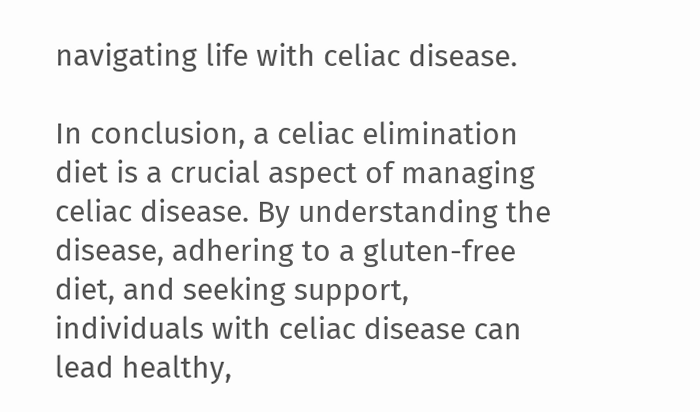navigating life with celiac disease.

In conclusion, a celiac elimination diet is a crucial aspect of managing celiac disease. By understanding the disease, adhering to a gluten-free diet, and seeking support, individuals with celiac disease can lead healthy,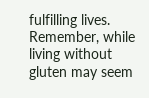fulfilling lives. Remember, while living without gluten may seem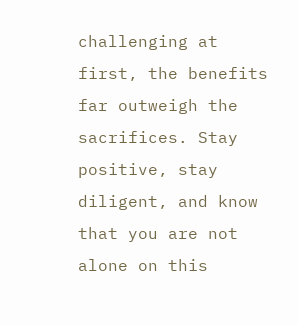challenging at first, the benefits far outweigh the sacrifices. Stay positive, stay diligent, and know that you are not alone on this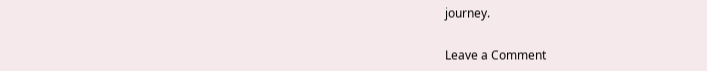journey.

Leave a Comment